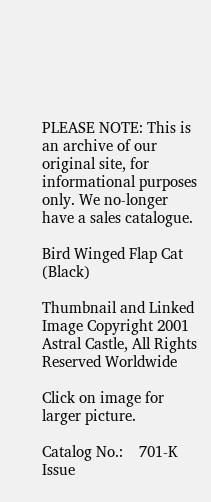PLEASE NOTE: This is an archive of our original site, for informational purposes only. We no-longer have a sales catalogue.

Bird Winged Flap Cat (Black)

Thumbnail and Linked Image Copyright 2001 Astral Castle, All Rights Reserved Worldwide

Click on image for larger picture.

Catalog No.:    701-K
Issue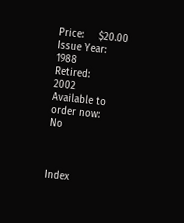Price:     $20.00
Issue Year:     1988
Retired:          2002
Available to order now:          No



Index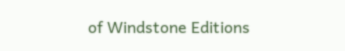of Windstone Editions